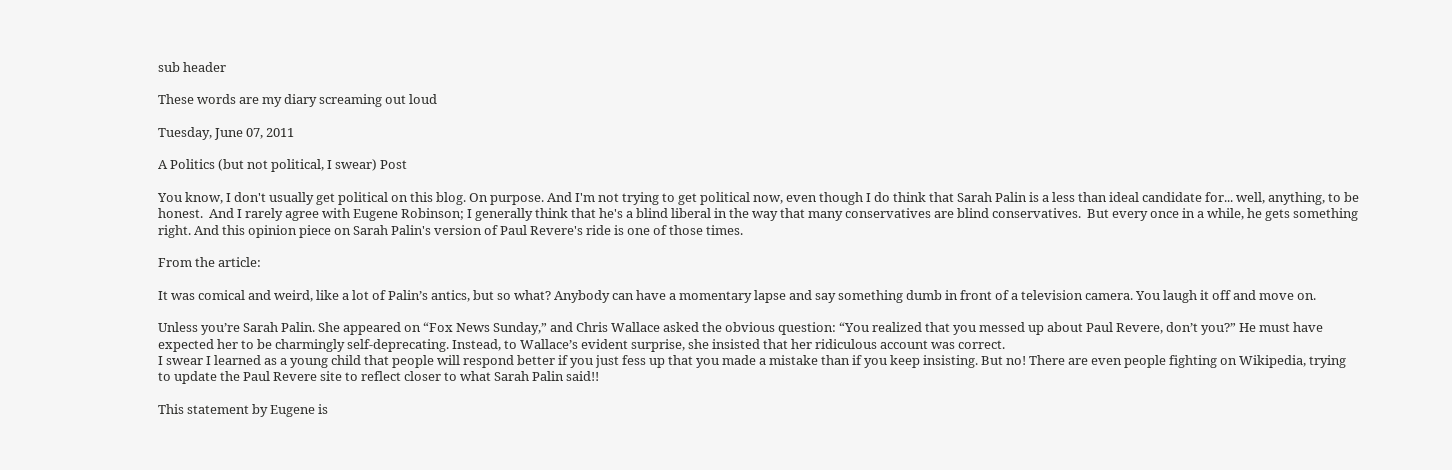sub header

These words are my diary screaming out loud

Tuesday, June 07, 2011

A Politics (but not political, I swear) Post

You know, I don't usually get political on this blog. On purpose. And I'm not trying to get political now, even though I do think that Sarah Palin is a less than ideal candidate for... well, anything, to be honest.  And I rarely agree with Eugene Robinson; I generally think that he's a blind liberal in the way that many conservatives are blind conservatives.  But every once in a while, he gets something right. And this opinion piece on Sarah Palin's version of Paul Revere's ride is one of those times.

From the article:

It was comical and weird, like a lot of Palin’s antics, but so what? Anybody can have a momentary lapse and say something dumb in front of a television camera. You laugh it off and move on.

Unless you’re Sarah Palin. She appeared on “Fox News Sunday,” and Chris Wallace asked the obvious question: “You realized that you messed up about Paul Revere, don’t you?” He must have expected her to be charmingly self-deprecating. Instead, to Wallace’s evident surprise, she insisted that her ridiculous account was correct.
I swear I learned as a young child that people will respond better if you just fess up that you made a mistake than if you keep insisting. But no! There are even people fighting on Wikipedia, trying to update the Paul Revere site to reflect closer to what Sarah Palin said!!

This statement by Eugene is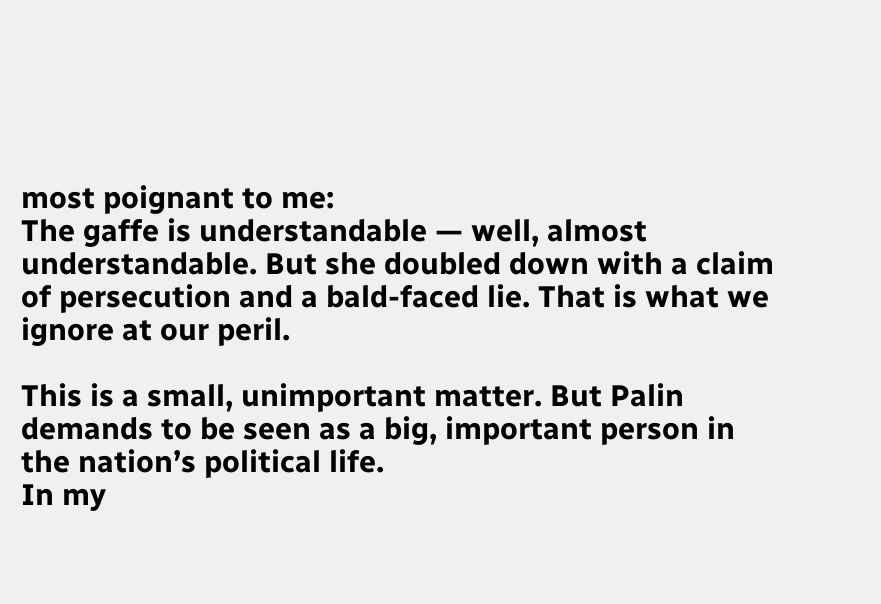most poignant to me:
The gaffe is understandable — well, almost understandable. But she doubled down with a claim of persecution and a bald-faced lie. That is what we ignore at our peril.

This is a small, unimportant matter. But Palin demands to be seen as a big, important person in the nation’s political life.
In my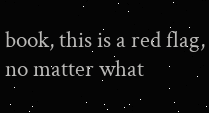book, this is a red flag, no matter what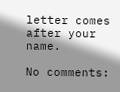letter comes after your name.

No comments: